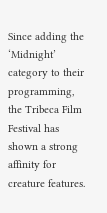Since adding the ‘Midnight’ category to their programming, the Tribeca Film Festival has shown a strong affinity for creature features.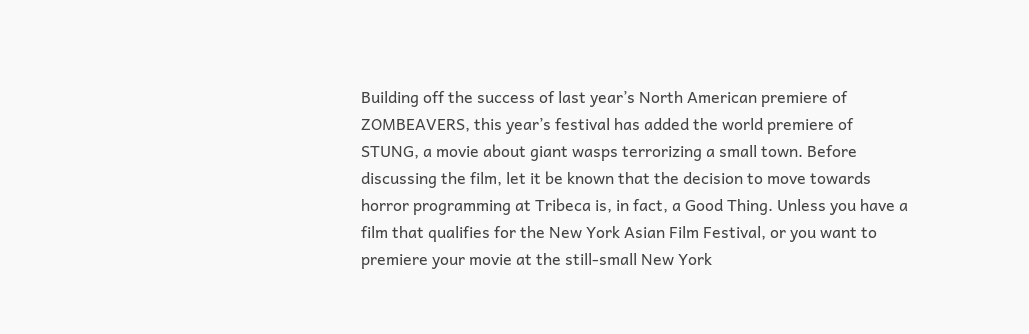Building off the success of last year’s North American premiere of ZOMBEAVERS, this year’s festival has added the world premiere of STUNG, a movie about giant wasps terrorizing a small town. Before discussing the film, let it be known that the decision to move towards horror programming at Tribeca is, in fact, a Good Thing. Unless you have a film that qualifies for the New York Asian Film Festival, or you want to premiere your movie at the still-small New York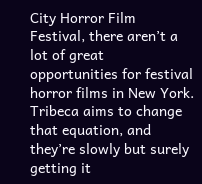City Horror Film Festival, there aren’t a lot of great opportunities for festival horror films in New York. Tribeca aims to change that equation, and they’re slowly but surely getting it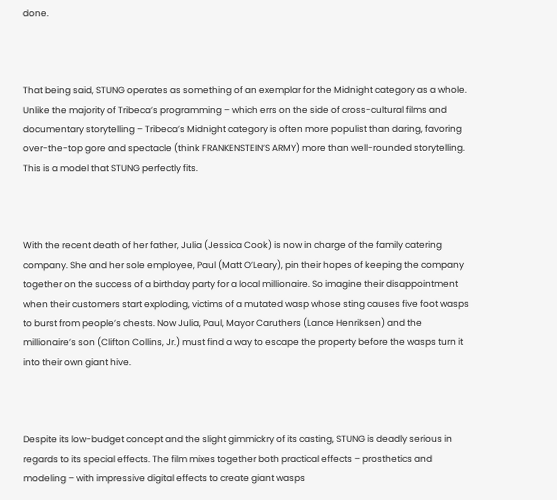done.



That being said, STUNG operates as something of an exemplar for the Midnight category as a whole. Unlike the majority of Tribeca’s programming – which errs on the side of cross-cultural films and documentary storytelling – Tribeca’s Midnight category is often more populist than daring, favoring over-the-top gore and spectacle (think FRANKENSTEIN’S ARMY) more than well-rounded storytelling. This is a model that STUNG perfectly fits.



With the recent death of her father, Julia (Jessica Cook) is now in charge of the family catering company. She and her sole employee, Paul (Matt O’Leary), pin their hopes of keeping the company together on the success of a birthday party for a local millionaire. So imagine their disappointment when their customers start exploding, victims of a mutated wasp whose sting causes five foot wasps to burst from people’s chests. Now Julia, Paul, Mayor Caruthers (Lance Henriksen) and the millionaire’s son (Clifton Collins, Jr.) must find a way to escape the property before the wasps turn it into their own giant hive.



Despite its low-budget concept and the slight gimmickry of its casting, STUNG is deadly serious in regards to its special effects. The film mixes together both practical effects – prosthetics and modeling – with impressive digital effects to create giant wasps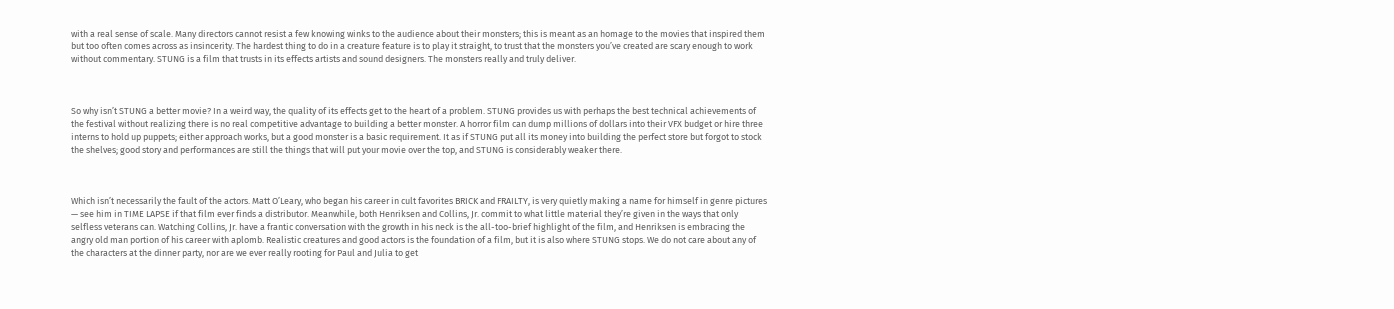with a real sense of scale. Many directors cannot resist a few knowing winks to the audience about their monsters; this is meant as an homage to the movies that inspired them but too often comes across as insincerity. The hardest thing to do in a creature feature is to play it straight, to trust that the monsters you’ve created are scary enough to work without commentary. STUNG is a film that trusts in its effects artists and sound designers. The monsters really and truly deliver.



So why isn’t STUNG a better movie? In a weird way, the quality of its effects get to the heart of a problem. STUNG provides us with perhaps the best technical achievements of the festival without realizing there is no real competitive advantage to building a better monster. A horror film can dump millions of dollars into their VFX budget or hire three interns to hold up puppets; either approach works, but a good monster is a basic requirement. It as if STUNG put all its money into building the perfect store but forgot to stock the shelves; good story and performances are still the things that will put your movie over the top, and STUNG is considerably weaker there.



Which isn’t necessarily the fault of the actors. Matt O’Leary, who began his career in cult favorites BRICK and FRAILTY, is very quietly making a name for himself in genre pictures — see him in TIME LAPSE if that film ever finds a distributor. Meanwhile, both Henriksen and Collins, Jr. commit to what little material they’re given in the ways that only selfless veterans can. Watching Collins, Jr. have a frantic conversation with the growth in his neck is the all-too-brief highlight of the film, and Henriksen is embracing the angry old man portion of his career with aplomb. Realistic creatures and good actors is the foundation of a film, but it is also where STUNG stops. We do not care about any of the characters at the dinner party, nor are we ever really rooting for Paul and Julia to get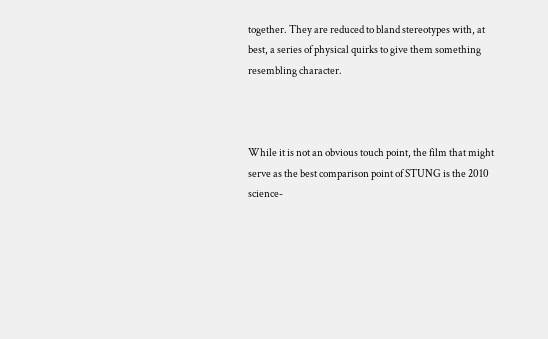together. They are reduced to bland stereotypes with, at best, a series of physical quirks to give them something resembling character.



While it is not an obvious touch point, the film that might serve as the best comparison point of STUNG is the 2010 science-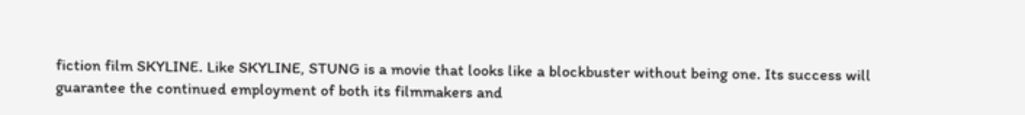fiction film SKYLINE. Like SKYLINE, STUNG is a movie that looks like a blockbuster without being one. Its success will guarantee the continued employment of both its filmmakers and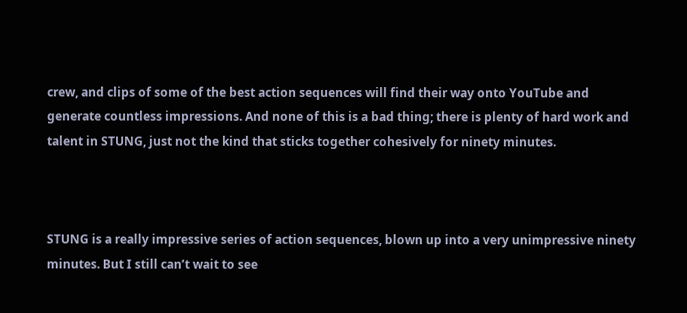crew, and clips of some of the best action sequences will find their way onto YouTube and generate countless impressions. And none of this is a bad thing; there is plenty of hard work and talent in STUNG, just not the kind that sticks together cohesively for ninety minutes.



STUNG is a really impressive series of action sequences, blown up into a very unimpressive ninety minutes. But I still can’t wait to see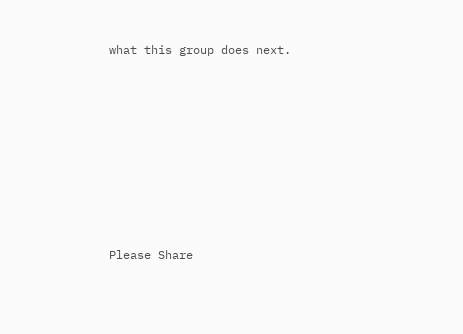what this group does next.








Please Share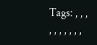Tags: , , , , , , , , , ,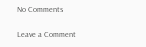No Comments

Leave a Comment